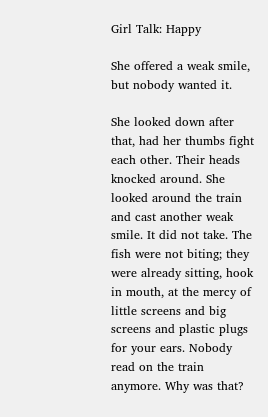Girl Talk: Happy

She offered a weak smile, but nobody wanted it.

She looked down after that, had her thumbs fight each other. Their heads knocked around. She looked around the train and cast another weak smile. It did not take. The fish were not biting; they were already sitting, hook in mouth, at the mercy of little screens and big screens and plastic plugs for your ears. Nobody read on the train anymore. Why was that?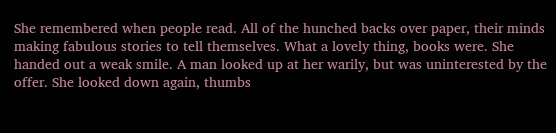She remembered when people read. All of the hunched backs over paper, their minds making fabulous stories to tell themselves. What a lovely thing, books were. She handed out a weak smile. A man looked up at her warily, but was uninterested by the offer. She looked down again, thumbs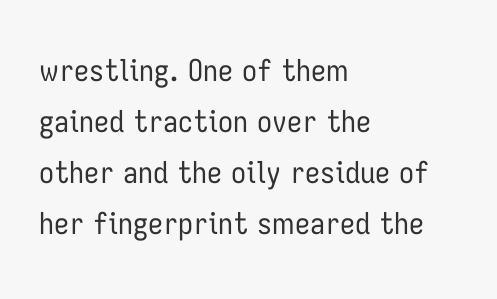wrestling. One of them gained traction over the other and the oily residue of her fingerprint smeared the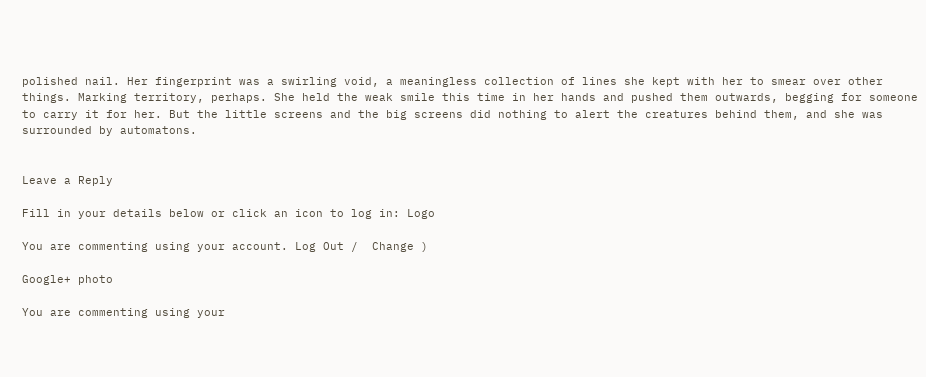polished nail. Her fingerprint was a swirling void, a meaningless collection of lines she kept with her to smear over other things. Marking territory, perhaps. She held the weak smile this time in her hands and pushed them outwards, begging for someone to carry it for her. But the little screens and the big screens did nothing to alert the creatures behind them, and she was surrounded by automatons.


Leave a Reply

Fill in your details below or click an icon to log in: Logo

You are commenting using your account. Log Out /  Change )

Google+ photo

You are commenting using your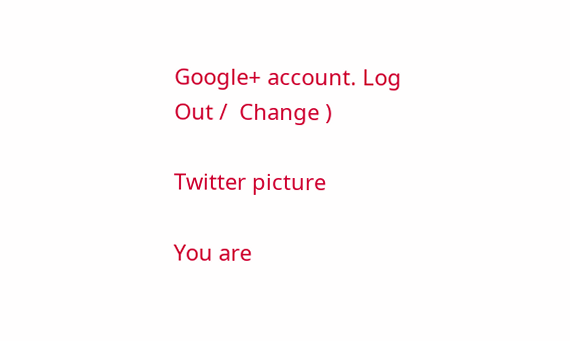Google+ account. Log Out /  Change )

Twitter picture

You are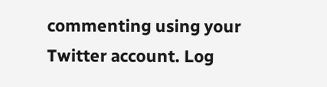commenting using your Twitter account. Log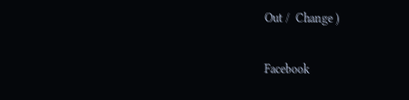Out /  Change )

Facebook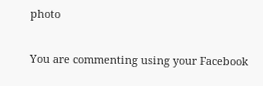photo

You are commenting using your Facebook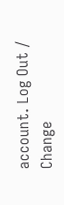account. Log Out /  Change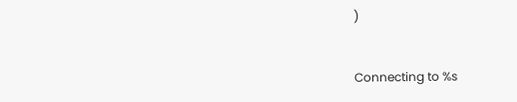)


Connecting to %s